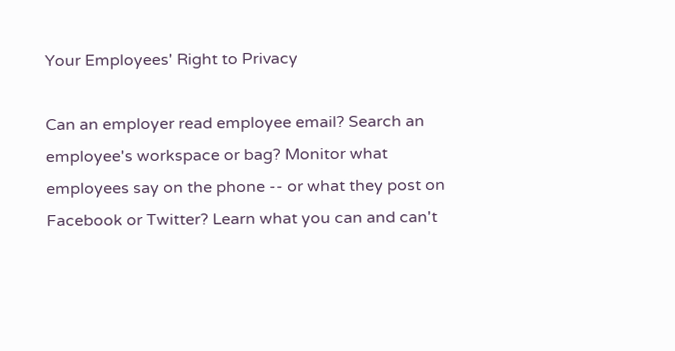Your Employees' Right to Privacy

Can an employer read employee email? Search an employee's workspace or bag? Monitor what employees say on the phone -- or what they post on Facebook or Twitter? Learn what you can and can't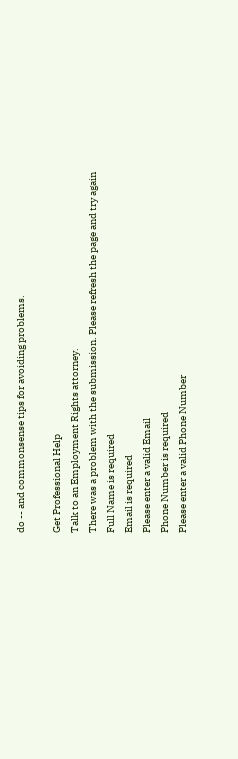do -- and commonsense tips for avoiding problems.

Get Professional Help
Talk to an Employment Rights attorney.
There was a problem with the submission. Please refresh the page and try again
Full Name is required
Email is required
Please enter a valid Email
Phone Number is required
Please enter a valid Phone Number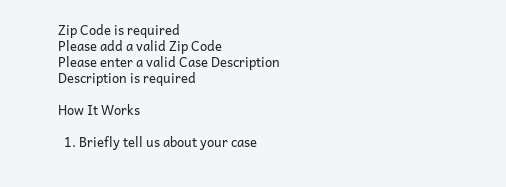Zip Code is required
Please add a valid Zip Code
Please enter a valid Case Description
Description is required

How It Works

  1. Briefly tell us about your case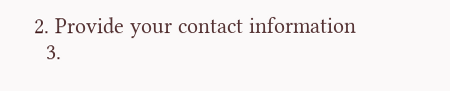2. Provide your contact information
  3.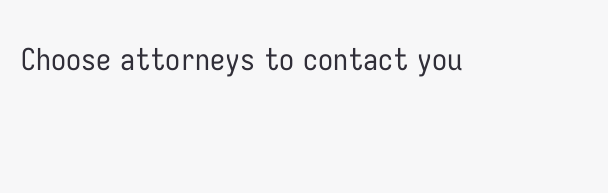Choose attorneys to contact you